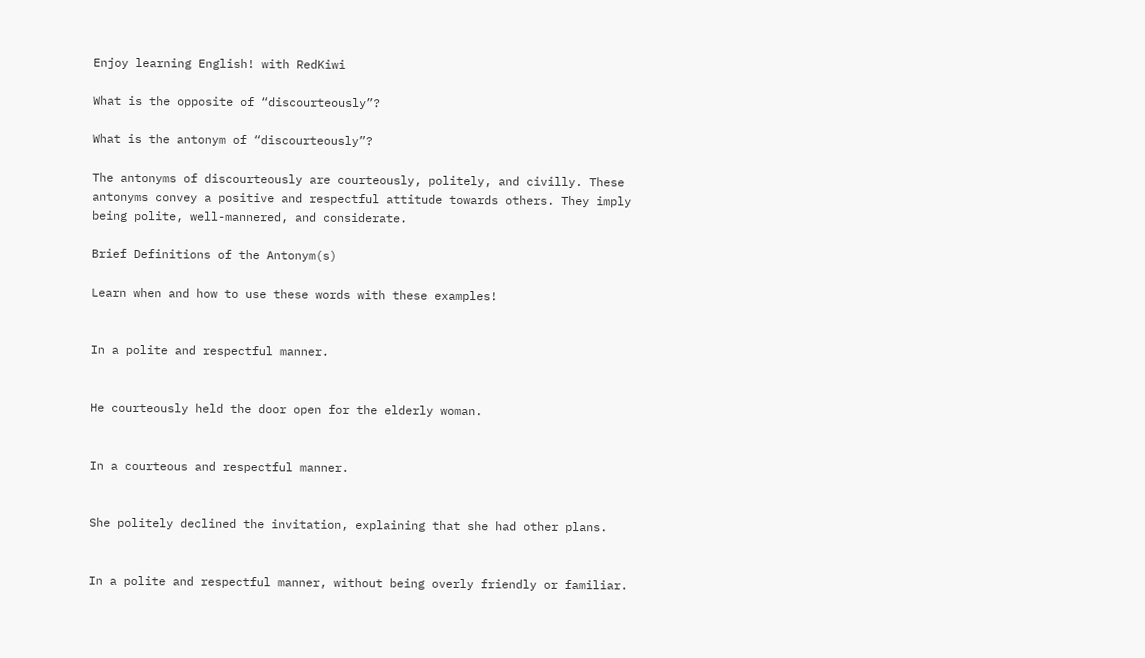Enjoy learning English! with RedKiwi

What is the opposite of “discourteously”?

What is the antonym of “discourteously”?

The antonyms of discourteously are courteously, politely, and civilly. These antonyms convey a positive and respectful attitude towards others. They imply being polite, well-mannered, and considerate.

Brief Definitions of the Antonym(s)

Learn when and how to use these words with these examples!


In a polite and respectful manner.


He courteously held the door open for the elderly woman.


In a courteous and respectful manner.


She politely declined the invitation, explaining that she had other plans.


In a polite and respectful manner, without being overly friendly or familiar.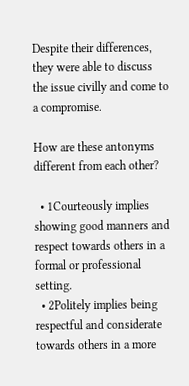Despite their differences, they were able to discuss the issue civilly and come to a compromise.

How are these antonyms different from each other?

  • 1Courteously implies showing good manners and respect towards others in a formal or professional setting.
  • 2Politely implies being respectful and considerate towards others in a more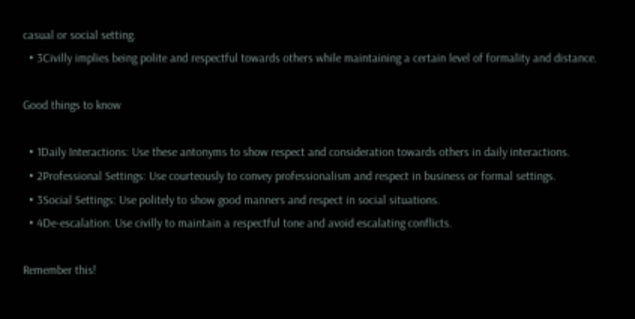casual or social setting.
  • 3Civilly implies being polite and respectful towards others while maintaining a certain level of formality and distance.

Good things to know

  • 1Daily Interactions: Use these antonyms to show respect and consideration towards others in daily interactions.
  • 2Professional Settings: Use courteously to convey professionalism and respect in business or formal settings.
  • 3Social Settings: Use politely to show good manners and respect in social situations.
  • 4De-escalation: Use civilly to maintain a respectful tone and avoid escalating conflicts.

Remember this!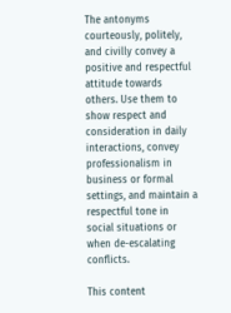The antonyms courteously, politely, and civilly convey a positive and respectful attitude towards others. Use them to show respect and consideration in daily interactions, convey professionalism in business or formal settings, and maintain a respectful tone in social situations or when de-escalating conflicts.

This content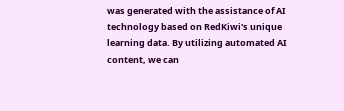was generated with the assistance of AI technology based on RedKiwi's unique learning data. By utilizing automated AI content, we can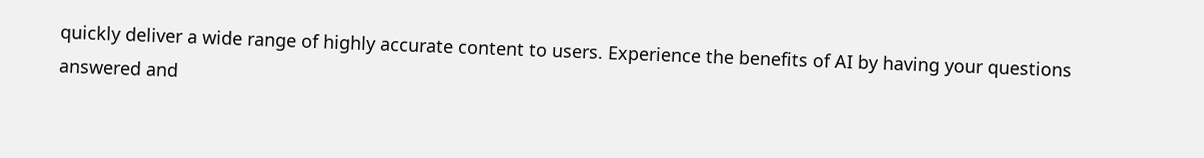quickly deliver a wide range of highly accurate content to users. Experience the benefits of AI by having your questions answered and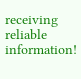receiving reliable information!